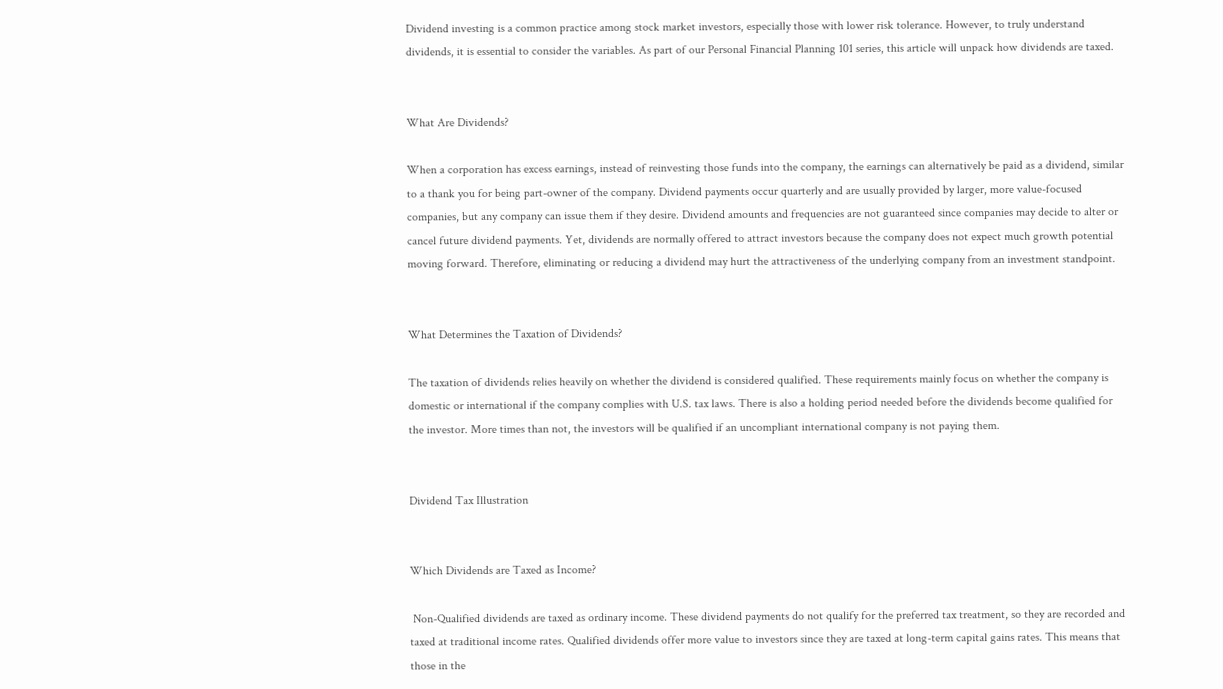Dividend investing is a common practice among stock market investors, especially those with lower risk tolerance. However, to truly understand dividends, it is essential to consider the variables. As part of our Personal Financial Planning 101 series, this article will unpack how dividends are taxed.


What Are Dividends?

When a corporation has excess earnings, instead of reinvesting those funds into the company, the earnings can alternatively be paid as a dividend, similar to a thank you for being part-owner of the company. Dividend payments occur quarterly and are usually provided by larger, more value-focused companies, but any company can issue them if they desire. Dividend amounts and frequencies are not guaranteed since companies may decide to alter or cancel future dividend payments. Yet, dividends are normally offered to attract investors because the company does not expect much growth potential moving forward. Therefore, eliminating or reducing a dividend may hurt the attractiveness of the underlying company from an investment standpoint.


What Determines the Taxation of Dividends?

The taxation of dividends relies heavily on whether the dividend is considered qualified. These requirements mainly focus on whether the company is domestic or international if the company complies with U.S. tax laws. There is also a holding period needed before the dividends become qualified for the investor. More times than not, the investors will be qualified if an uncompliant international company is not paying them.


Dividend Tax Illustration


Which Dividends are Taxed as Income?

 Non-Qualified dividends are taxed as ordinary income. These dividend payments do not qualify for the preferred tax treatment, so they are recorded and taxed at traditional income rates. Qualified dividends offer more value to investors since they are taxed at long-term capital gains rates. This means that those in the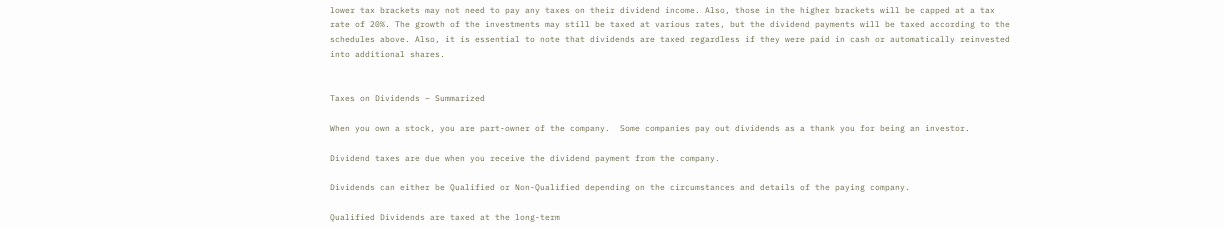lower tax brackets may not need to pay any taxes on their dividend income. Also, those in the higher brackets will be capped at a tax rate of 20%. The growth of the investments may still be taxed at various rates, but the dividend payments will be taxed according to the schedules above. Also, it is essential to note that dividends are taxed regardless if they were paid in cash or automatically reinvested into additional shares.


Taxes on Dividends – Summarized

When you own a stock, you are part-owner of the company.  Some companies pay out dividends as a thank you for being an investor.

Dividend taxes are due when you receive the dividend payment from the company.

Dividends can either be Qualified or Non-Qualified depending on the circumstances and details of the paying company.

Qualified Dividends are taxed at the long-term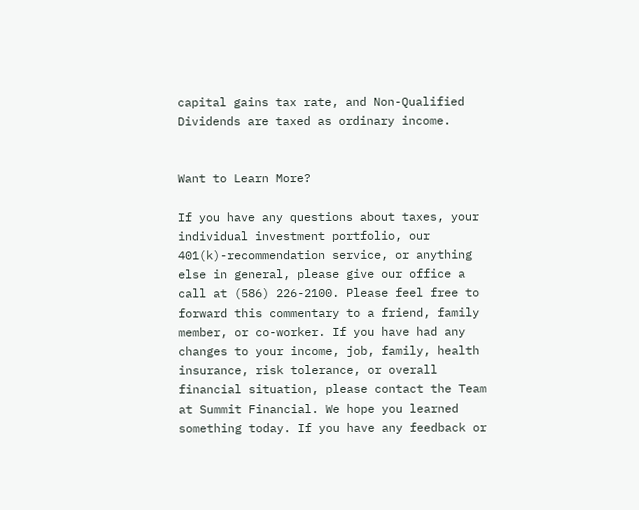capital gains tax rate, and Non-Qualified Dividends are taxed as ordinary income.


Want to Learn More?

If you have any questions about taxes, your individual investment portfolio, our 401(k)-recommendation service, or anything else in general, please give our office a call at (586) 226-2100. Please feel free to forward this commentary to a friend, family member, or co-worker. If you have had any changes to your income, job, family, health insurance, risk tolerance, or overall financial situation, please contact the Team at Summit Financial. We hope you learned something today. If you have any feedback or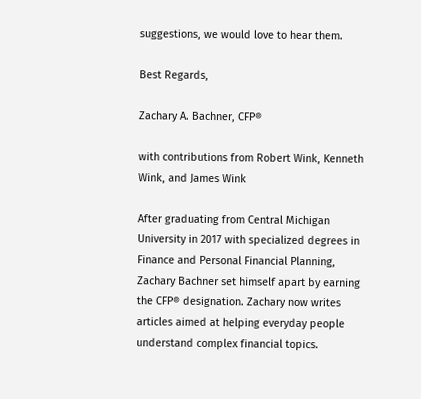suggestions, we would love to hear them.

Best Regards,

Zachary A. Bachner, CFP®

with contributions from Robert Wink, Kenneth Wink, and James Wink

After graduating from Central Michigan University in 2017 with specialized degrees in Finance and Personal Financial Planning, Zachary Bachner set himself apart by earning the CFP® designation. Zachary now writes articles aimed at helping everyday people understand complex financial topics.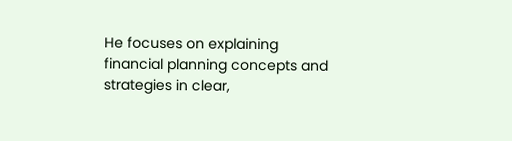He focuses on explaining financial planning concepts and strategies in clear,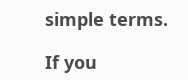simple terms.

If you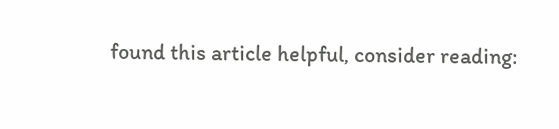found this article helpful, consider reading: